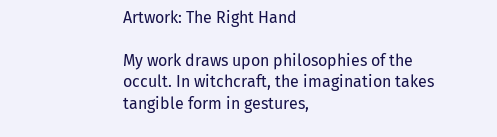Artwork: The Right Hand

My work draws upon philosophies of the occult. In witchcraft, the imagination takes tangible form in gestures,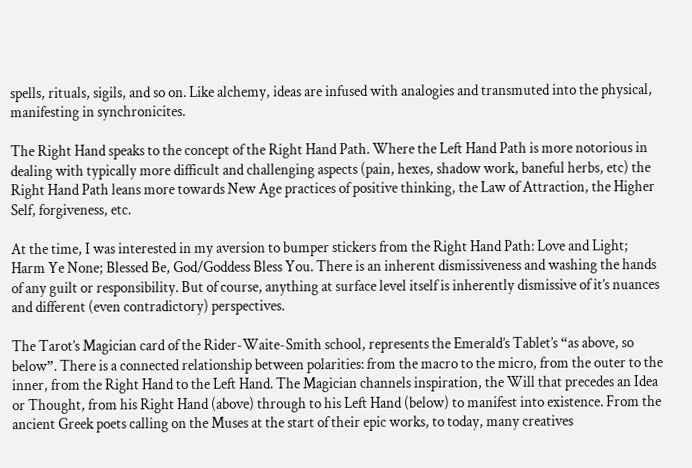spells, rituals, sigils, and so on. Like alchemy, ideas are infused with analogies and transmuted into the physical, manifesting in synchronicites.

The Right Hand speaks to the concept of the Right Hand Path. Where the Left Hand Path is more notorious in dealing with typically more difficult and challenging aspects (pain, hexes, shadow work, baneful herbs, etc) the Right Hand Path leans more towards New Age practices of positive thinking, the Law of Attraction, the Higher Self, forgiveness, etc.

At the time, I was interested in my aversion to bumper stickers from the Right Hand Path: Love and Light; Harm Ye None; Blessed Be, God/Goddess Bless You. There is an inherent dismissiveness and washing the hands of any guilt or responsibility. But of course, anything at surface level itself is inherently dismissive of it’s nuances and different (even contradictory) perspectives.

The Tarot’s Magician card of the Rider-Waite-Smith school, represents the Emerald’s Tablet’s “as above, so below”. There is a connected relationship between polarities: from the macro to the micro, from the outer to the inner, from the Right Hand to the Left Hand. The Magician channels inspiration, the Will that precedes an Idea or Thought, from his Right Hand (above) through to his Left Hand (below) to manifest into existence. From the ancient Greek poets calling on the Muses at the start of their epic works, to today, many creatives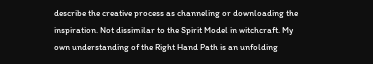describe the creative process as channeling or downloading the inspiration. Not dissimilar to the Spirit Model in witchcraft. My own understanding of the Right Hand Path is an unfolding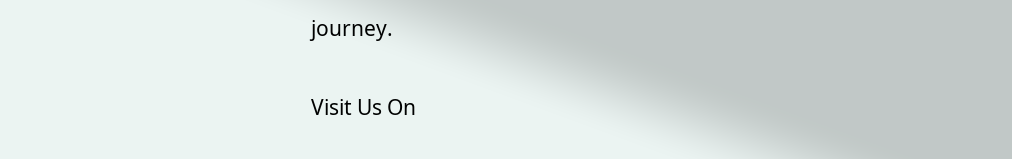journey.

Visit Us On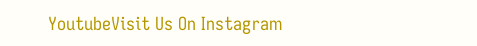YoutubeVisit Us On Instagram